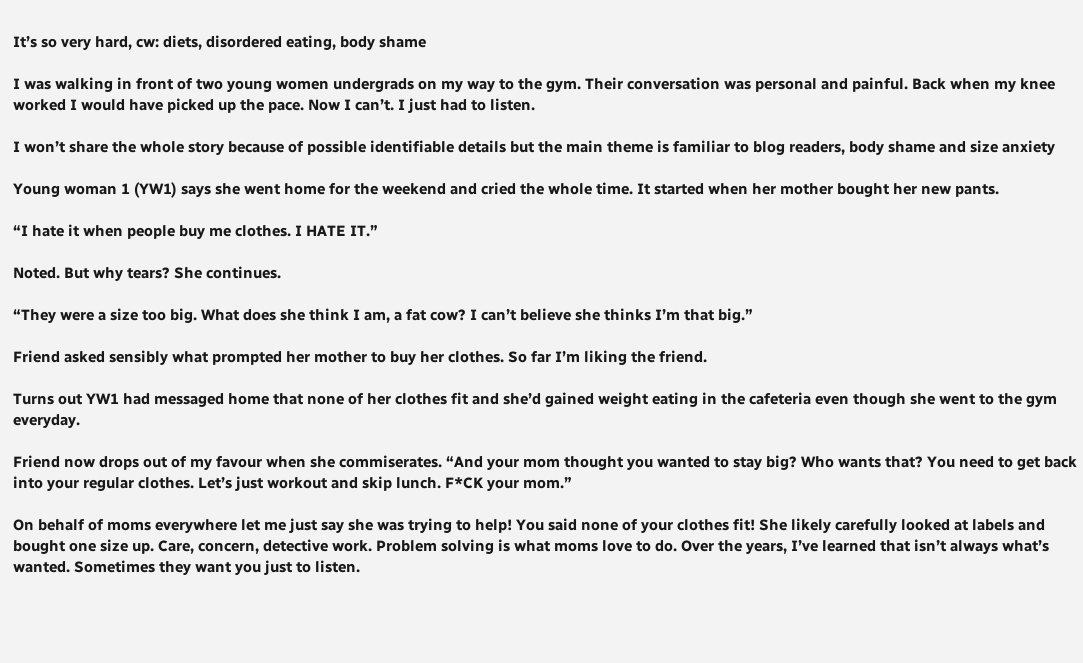It’s so very hard, cw: diets, disordered eating, body shame

I was walking in front of two young women undergrads on my way to the gym. Their conversation was personal and painful. Back when my knee worked I would have picked up the pace. Now I can’t. I just had to listen.

I won’t share the whole story because of possible identifiable details but the main theme is familiar to blog readers, body shame and size anxiety

Young woman 1 (YW1) says she went home for the weekend and cried the whole time. It started when her mother bought her new pants.

“I hate it when people buy me clothes. I HATE IT.”

Noted. But why tears? She continues.

“They were a size too big. What does she think I am, a fat cow? I can’t believe she thinks I’m that big.”

Friend asked sensibly what prompted her mother to buy her clothes. So far I’m liking the friend.

Turns out YW1 had messaged home that none of her clothes fit and she’d gained weight eating in the cafeteria even though she went to the gym everyday.

Friend now drops out of my favour when she commiserates. “And your mom thought you wanted to stay big? Who wants that? You need to get back into your regular clothes. Let’s just workout and skip lunch. F*CK your mom.”

On behalf of moms everywhere let me just say she was trying to help! You said none of your clothes fit! She likely carefully looked at labels and bought one size up. Care, concern, detective work. Problem solving is what moms love to do. Over the years, I’ve learned that isn’t always what’s wanted. Sometimes they want you just to listen.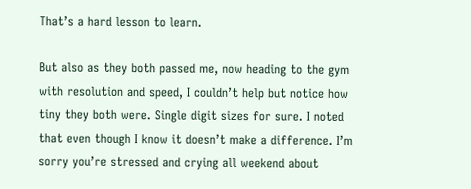That’s a hard lesson to learn.

But also as they both passed me, now heading to the gym with resolution and speed, I couldn’t help but notice how tiny they both were. Single digit sizes for sure. I noted that even though I know it doesn’t make a difference. I’m sorry you’re stressed and crying all weekend about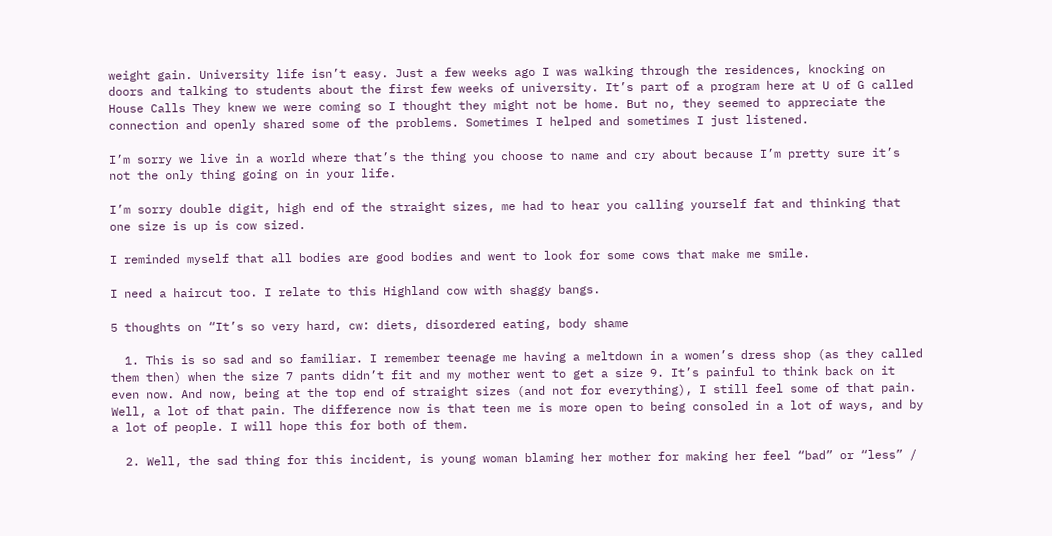weight gain. University life isn’t easy. Just a few weeks ago I was walking through the residences, knocking on doors and talking to students about the first few weeks of university. It’s part of a program here at U of G called House Calls They knew we were coming so I thought they might not be home. But no, they seemed to appreciate the connection and openly shared some of the problems. Sometimes I helped and sometimes I just listened.

I’m sorry we live in a world where that’s the thing you choose to name and cry about because I’m pretty sure it’s not the only thing going on in your life.

I’m sorry double digit, high end of the straight sizes, me had to hear you calling yourself fat and thinking that one size is up is cow sized.

I reminded myself that all bodies are good bodies and went to look for some cows that make me smile.

I need a haircut too. I relate to this Highland cow with shaggy bangs.

5 thoughts on “It’s so very hard, cw: diets, disordered eating, body shame

  1. This is so sad and so familiar. I remember teenage me having a meltdown in a women’s dress shop (as they called them then) when the size 7 pants didn’t fit and my mother went to get a size 9. It’s painful to think back on it even now. And now, being at the top end of straight sizes (and not for everything), I still feel some of that pain. Well, a lot of that pain. The difference now is that teen me is more open to being consoled in a lot of ways, and by a lot of people. I will hope this for both of them.

  2. Well, the sad thing for this incident, is young woman blaming her mother for making her feel “bad” or “less” /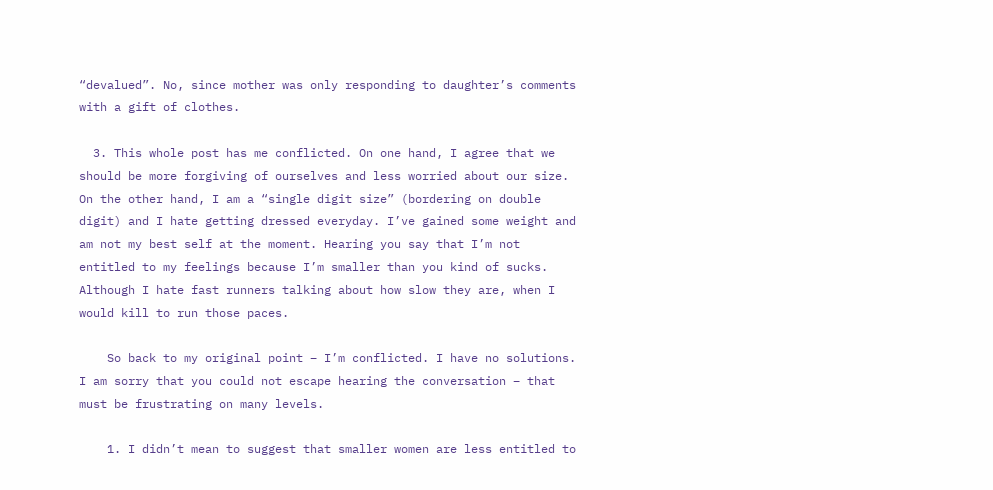“devalued”. No, since mother was only responding to daughter’s comments with a gift of clothes.

  3. This whole post has me conflicted. On one hand, I agree that we should be more forgiving of ourselves and less worried about our size. On the other hand, I am a “single digit size” (bordering on double digit) and I hate getting dressed everyday. I’ve gained some weight and am not my best self at the moment. Hearing you say that I’m not entitled to my feelings because I’m smaller than you kind of sucks. Although I hate fast runners talking about how slow they are, when I would kill to run those paces.

    So back to my original point – I’m conflicted. I have no solutions. I am sorry that you could not escape hearing the conversation – that must be frustrating on many levels.

    1. I didn’t mean to suggest that smaller women are less entitled to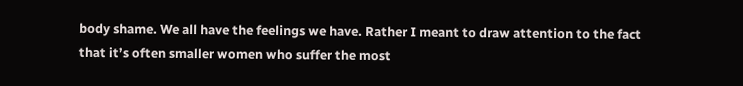body shame. We all have the feelings we have. Rather I meant to draw attention to the fact that it’s often smaller women who suffer the most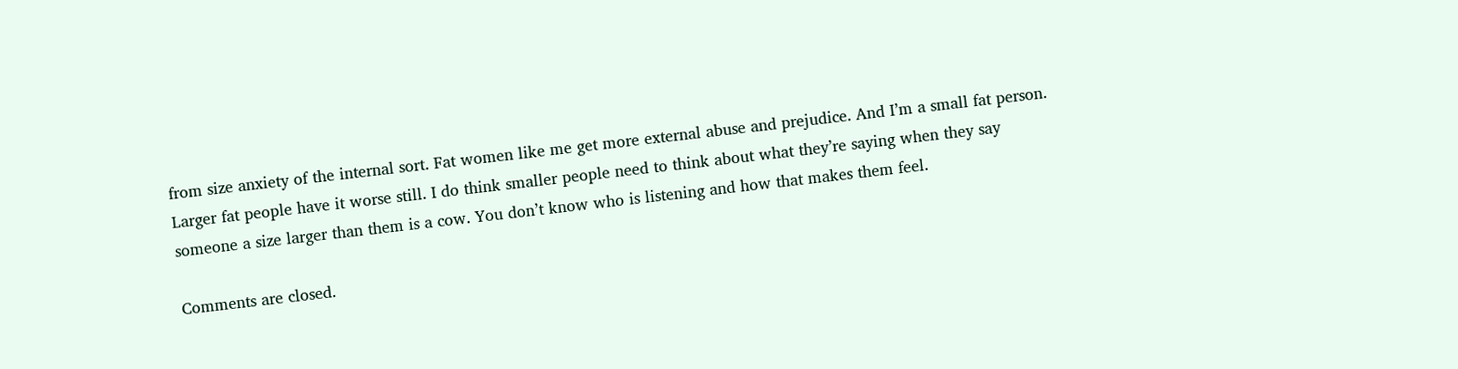from size anxiety of the internal sort. Fat women like me get more external abuse and prejudice. And I’m a small fat person. Larger fat people have it worse still. I do think smaller people need to think about what they’re saying when they say someone a size larger than them is a cow. You don’t know who is listening and how that makes them feel.

Comments are closed.